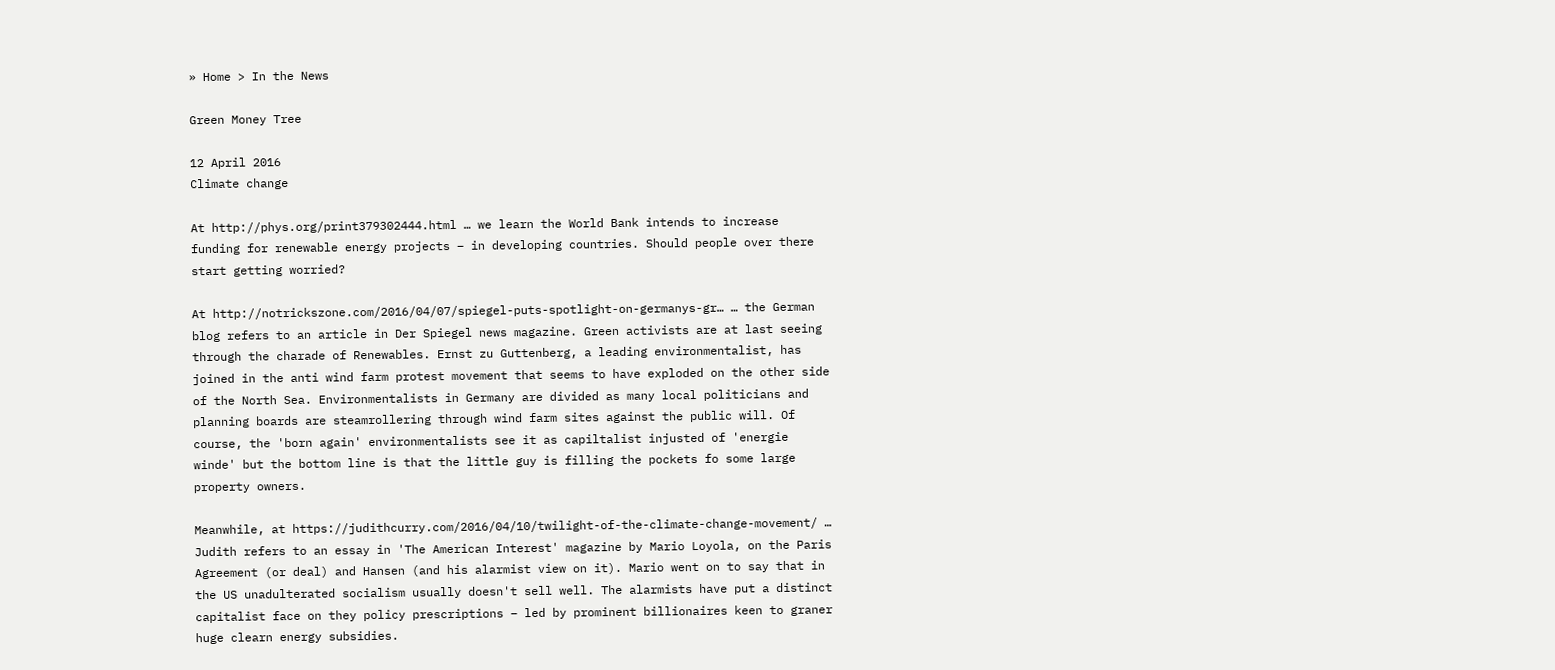» Home > In the News

Green Money Tree

12 April 2016
Climate change

At http://phys.org/print379302444.html … we learn the World Bank intends to increase funding for renewable energy projects – in developing countries. Should people over there start getting worried?

At http://notrickszone.com/2016/04/07/spiegel-puts-spotlight-on-germanys-gr… … the German blog refers to an article in Der Spiegel news magazine. Green activists are at last seeing through the charade of Renewables. Ernst zu Guttenberg, a leading environmentalist, has joined in the anti wind farm protest movement that seems to have exploded on the other side of the North Sea. Environmentalists in Germany are divided as many local politicians and planning boards are steamrollering through wind farm sites against the public will. Of course, the 'born again' environmentalists see it as capiltalist injusted of 'energie winde' but the bottom line is that the little guy is filling the pockets fo some large property owners.

Meanwhile, at https://judithcurry.com/2016/04/10/twilight-of-the-climate-change-movement/ … Judith refers to an essay in 'The American Interest' magazine by Mario Loyola, on the Paris Agreement (or deal) and Hansen (and his alarmist view on it). Mario went on to say that in the US unadulterated socialism usually doesn't sell well. The alarmists have put a distinct capitalist face on they policy prescriptions – led by prominent billionaires keen to graner huge clearn energy subsidies.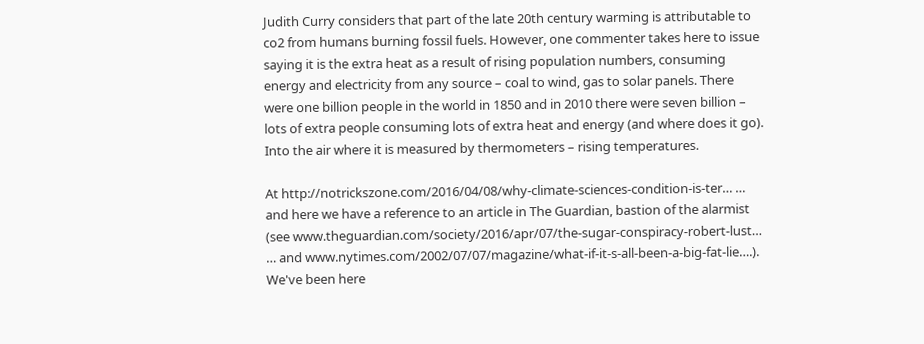Judith Curry considers that part of the late 20th century warming is attributable to co2 from humans burning fossil fuels. However, one commenter takes here to issue saying it is the extra heat as a result of rising population numbers, consuming energy and electricity from any source – coal to wind, gas to solar panels. There were one billion people in the world in 1850 and in 2010 there were seven billion – lots of extra people consuming lots of extra heat and energy (and where does it go). Into the air where it is measured by thermometers – rising temperatures.

At http://notrickszone.com/2016/04/08/why-climate-sciences-condition-is-ter… … and here we have a reference to an article in The Guardian, bastion of the alarmist (see www.theguardian.com/society/2016/apr/07/the-sugar-conspiracy-robert-lust… … and www.nytimes.com/2002/07/07/magazine/what-if-it-s-all-been-a-big-fat-lie….). We've been here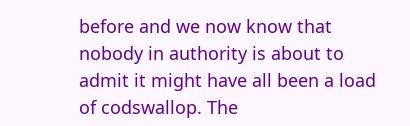before and we now know that nobody in authority is about to admit it might have all been a load of codswallop. The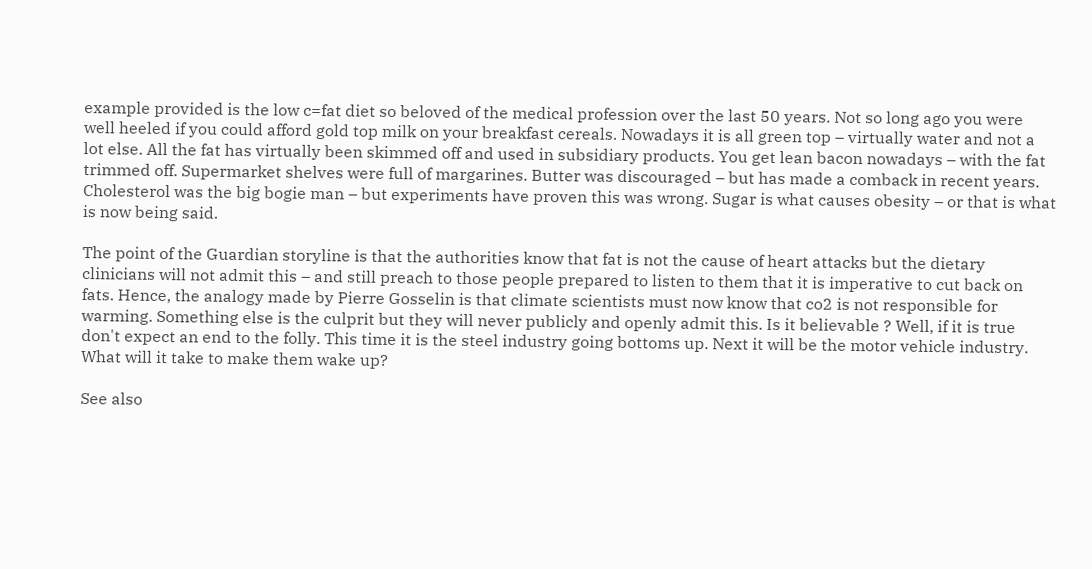example provided is the low c=fat diet so beloved of the medical profession over the last 50 years. Not so long ago you were well heeled if you could afford gold top milk on your breakfast cereals. Nowadays it is all green top – virtually water and not a lot else. All the fat has virtually been skimmed off and used in subsidiary products. You get lean bacon nowadays – with the fat trimmed off. Supermarket shelves were full of margarines. Butter was discouraged – but has made a comback in recent years. Cholesterol was the big bogie man – but experiments have proven this was wrong. Sugar is what causes obesity – or that is what is now being said.

The point of the Guardian storyline is that the authorities know that fat is not the cause of heart attacks but the dietary clinicians will not admit this – and still preach to those people prepared to listen to them that it is imperative to cut back on fats. Hence, the analogy made by Pierre Gosselin is that climate scientists must now know that co2 is not responsible for warming. Something else is the culprit but they will never publicly and openly admit this. Is it believable ? Well, if it is true don't expect an end to the folly. This time it is the steel industry going bottoms up. Next it will be the motor vehicle industry. What will it take to make them wake up?

See also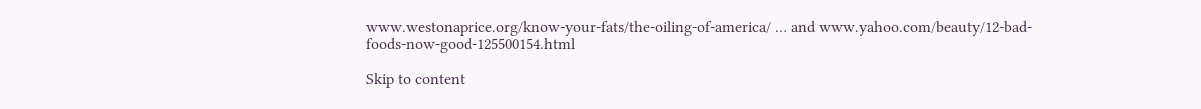www.westonaprice.org/know-your-fats/the-oiling-of-america/ … and www.yahoo.com/beauty/12-bad-foods-now-good-125500154.html

Skip to content